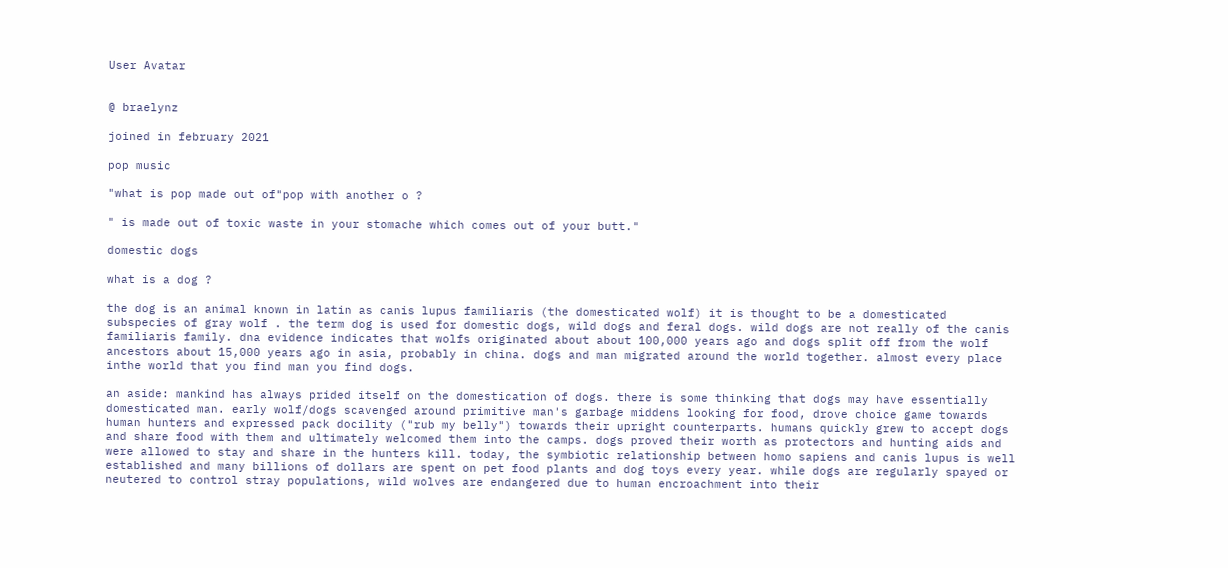User Avatar


@ braelynz

joined in february 2021

pop music

"what is pop made out of"pop with another o ?

" is made out of toxic waste in your stomache which comes out of your butt."

domestic dogs

what is a dog ?

the dog is an animal known in latin as canis lupus familiaris (the domesticated wolf) it is thought to be a domesticated subspecies of gray wolf . the term dog is used for domestic dogs, wild dogs and feral dogs. wild dogs are not really of the canis familiaris family. dna evidence indicates that wolfs originated about about 100,000 years ago and dogs split off from the wolf ancestors about 15,000 years ago in asia, probably in china. dogs and man migrated around the world together. almost every place inthe world that you find man you find dogs.

an aside: mankind has always prided itself on the domestication of dogs. there is some thinking that dogs may have essentially domesticated man. early wolf/dogs scavenged around primitive man's garbage middens looking for food, drove choice game towards human hunters and expressed pack docility ("rub my belly") towards their upright counterparts. humans quickly grew to accept dogs and share food with them and ultimately welcomed them into the camps. dogs proved their worth as protectors and hunting aids and were allowed to stay and share in the hunters kill. today, the symbiotic relationship between homo sapiens and canis lupus is well established and many billions of dollars are spent on pet food plants and dog toys every year. while dogs are regularly spayed or neutered to control stray populations, wild wolves are endangered due to human encroachment into their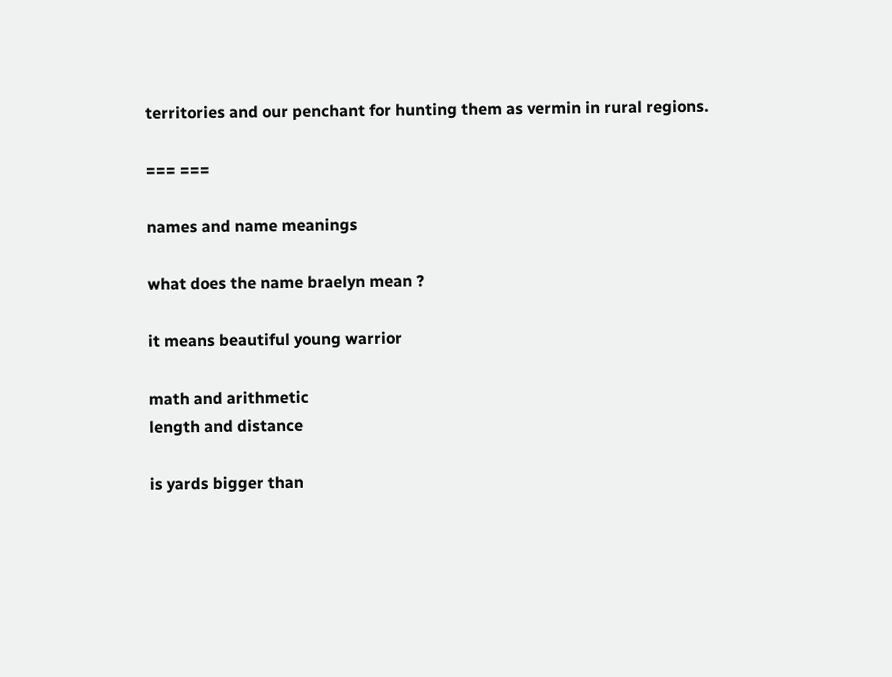territories and our penchant for hunting them as vermin in rural regions.

=== ===

names and name meanings

what does the name braelyn mean ?

it means beautiful young warrior

math and arithmetic
length and distance

is yards bigger than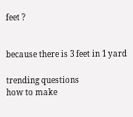feet ?


because there is 3 feet in 1 yard

trending questions
how to make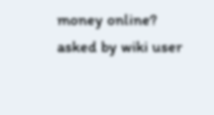money online? asked by wiki user